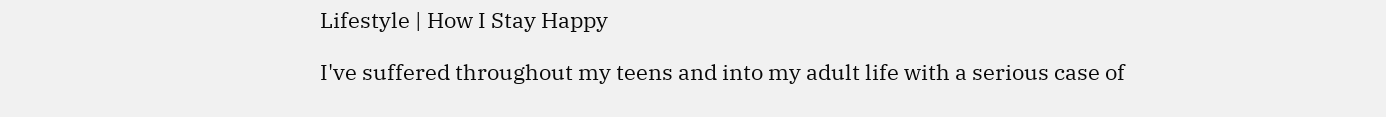Lifestyle | How I Stay Happy

I've suffered throughout my teens and into my adult life with a serious case of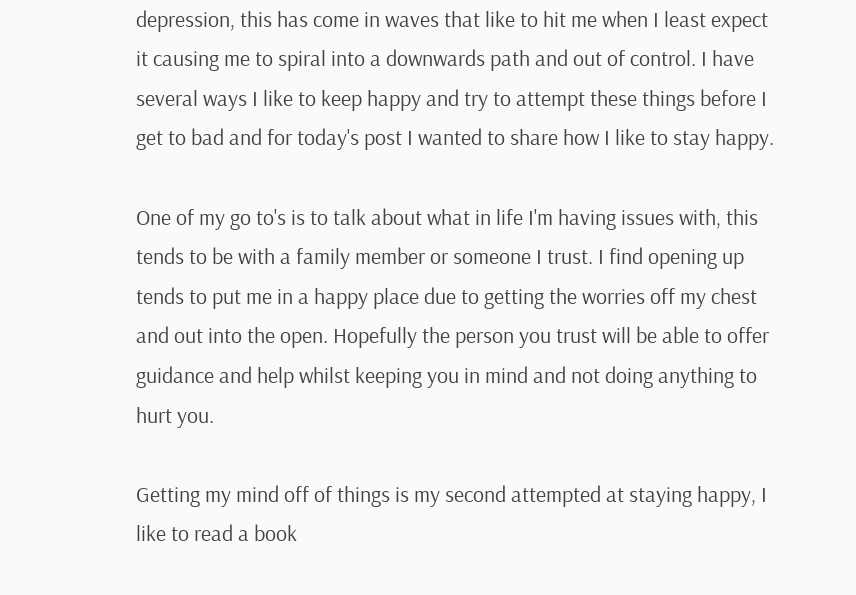depression, this has come in waves that like to hit me when I least expect it causing me to spiral into a downwards path and out of control. I have several ways I like to keep happy and try to attempt these things before I get to bad and for today's post I wanted to share how I like to stay happy.

One of my go to's is to talk about what in life I'm having issues with, this tends to be with a family member or someone I trust. I find opening up tends to put me in a happy place due to getting the worries off my chest and out into the open. Hopefully the person you trust will be able to offer guidance and help whilst keeping you in mind and not doing anything to hurt you.

Getting my mind off of things is my second attempted at staying happy, I like to read a book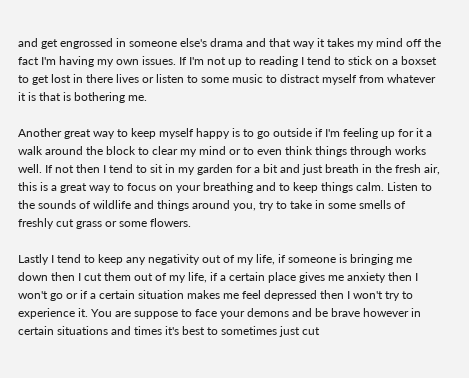and get engrossed in someone else's drama and that way it takes my mind off the fact I'm having my own issues. If I'm not up to reading I tend to stick on a boxset to get lost in there lives or listen to some music to distract myself from whatever it is that is bothering me.

Another great way to keep myself happy is to go outside if I'm feeling up for it a walk around the block to clear my mind or to even think things through works well. If not then I tend to sit in my garden for a bit and just breath in the fresh air, this is a great way to focus on your breathing and to keep things calm. Listen to the sounds of wildlife and things around you, try to take in some smells of freshly cut grass or some flowers.

Lastly I tend to keep any negativity out of my life, if someone is bringing me down then I cut them out of my life, if a certain place gives me anxiety then I won't go or if a certain situation makes me feel depressed then I won't try to experience it. You are suppose to face your demons and be brave however in certain situations and times it's best to sometimes just cut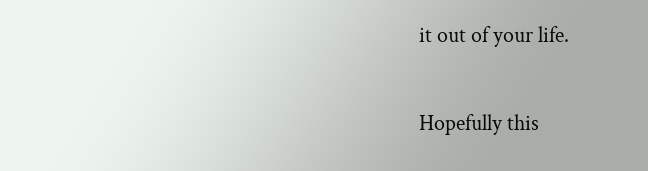it out of your life.

Hopefully this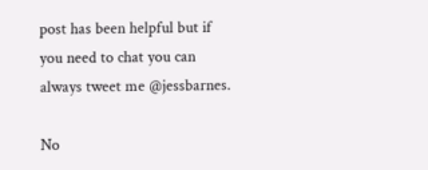post has been helpful but if you need to chat you can always tweet me @jessbarnes.

No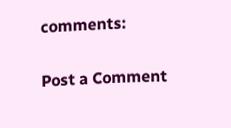comments:

Post a Comment